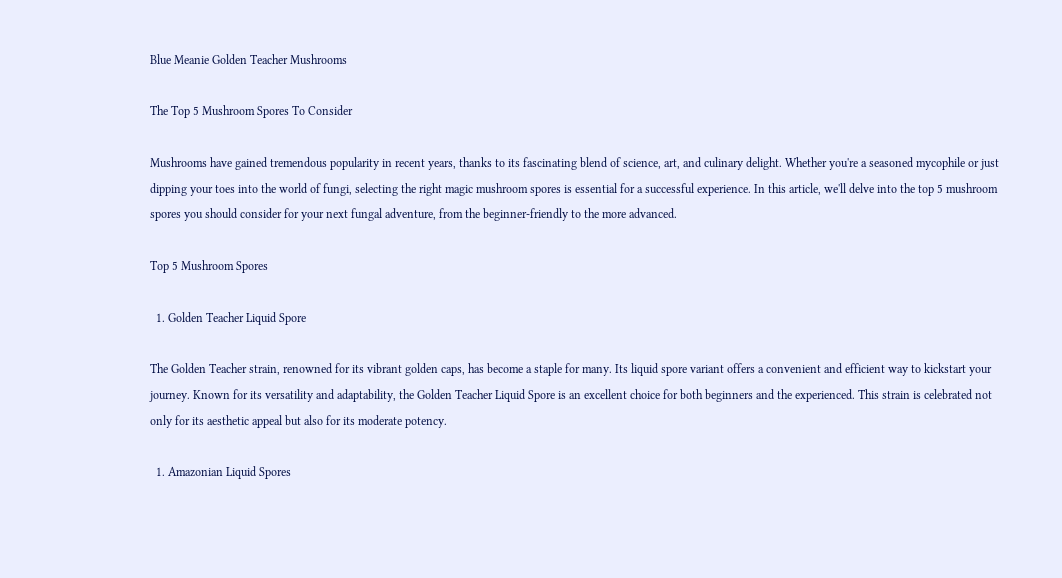Blue Meanie Golden Teacher Mushrooms

The Top 5 Mushroom Spores To Consider

Mushrooms have gained tremendous popularity in recent years, thanks to its fascinating blend of science, art, and culinary delight. Whether you're a seasoned mycophile or just dipping your toes into the world of fungi, selecting the right magic mushroom spores is essential for a successful experience. In this article, we'll delve into the top 5 mushroom spores you should consider for your next fungal adventure, from the beginner-friendly to the more advanced.

Top 5 Mushroom Spores

  1. Golden Teacher Liquid Spore

The Golden Teacher strain, renowned for its vibrant golden caps, has become a staple for many. Its liquid spore variant offers a convenient and efficient way to kickstart your journey. Known for its versatility and adaptability, the Golden Teacher Liquid Spore is an excellent choice for both beginners and the experienced. This strain is celebrated not only for its aesthetic appeal but also for its moderate potency.

  1. Amazonian Liquid Spores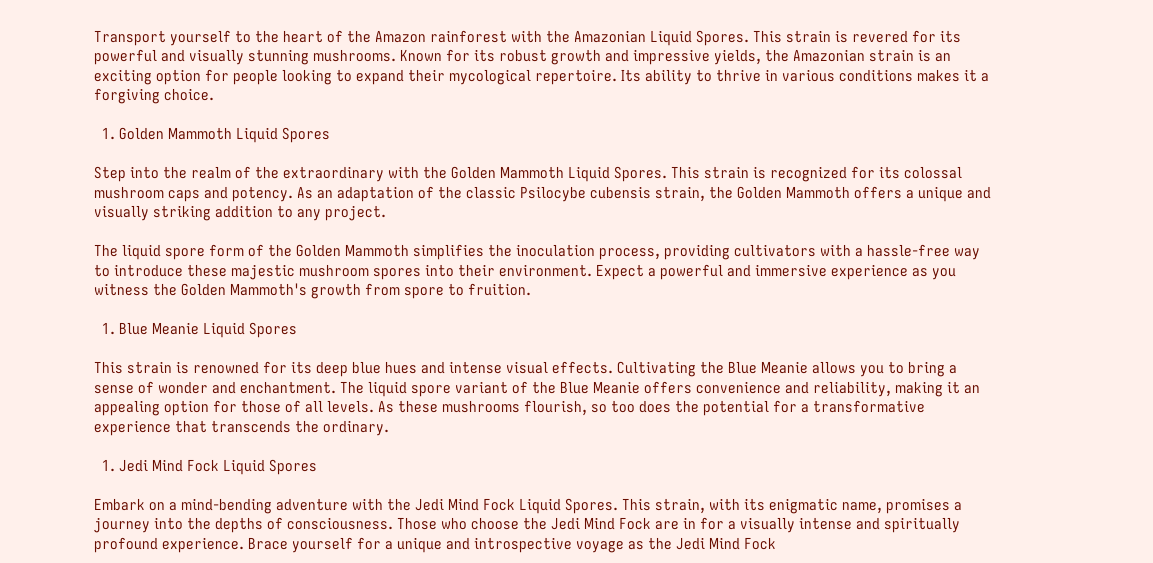Transport yourself to the heart of the Amazon rainforest with the Amazonian Liquid Spores. This strain is revered for its powerful and visually stunning mushrooms. Known for its robust growth and impressive yields, the Amazonian strain is an exciting option for people looking to expand their mycological repertoire. Its ability to thrive in various conditions makes it a forgiving choice.

  1. Golden Mammoth Liquid Spores

Step into the realm of the extraordinary with the Golden Mammoth Liquid Spores. This strain is recognized for its colossal mushroom caps and potency. As an adaptation of the classic Psilocybe cubensis strain, the Golden Mammoth offers a unique and visually striking addition to any project.

The liquid spore form of the Golden Mammoth simplifies the inoculation process, providing cultivators with a hassle-free way to introduce these majestic mushroom spores into their environment. Expect a powerful and immersive experience as you witness the Golden Mammoth's growth from spore to fruition.

  1. Blue Meanie Liquid Spores

This strain is renowned for its deep blue hues and intense visual effects. Cultivating the Blue Meanie allows you to bring a sense of wonder and enchantment. The liquid spore variant of the Blue Meanie offers convenience and reliability, making it an appealing option for those of all levels. As these mushrooms flourish, so too does the potential for a transformative experience that transcends the ordinary.

  1. Jedi Mind Fock Liquid Spores

Embark on a mind-bending adventure with the Jedi Mind Fock Liquid Spores. This strain, with its enigmatic name, promises a journey into the depths of consciousness. Those who choose the Jedi Mind Fock are in for a visually intense and spiritually profound experience. Brace yourself for a unique and introspective voyage as the Jedi Mind Fock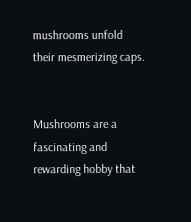mushrooms unfold their mesmerizing caps.


Mushrooms are a fascinating and rewarding hobby that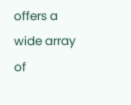offers a wide array of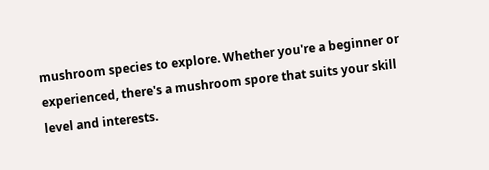mushroom species to explore. Whether you're a beginner or experienced, there's a mushroom spore that suits your skill level and interests.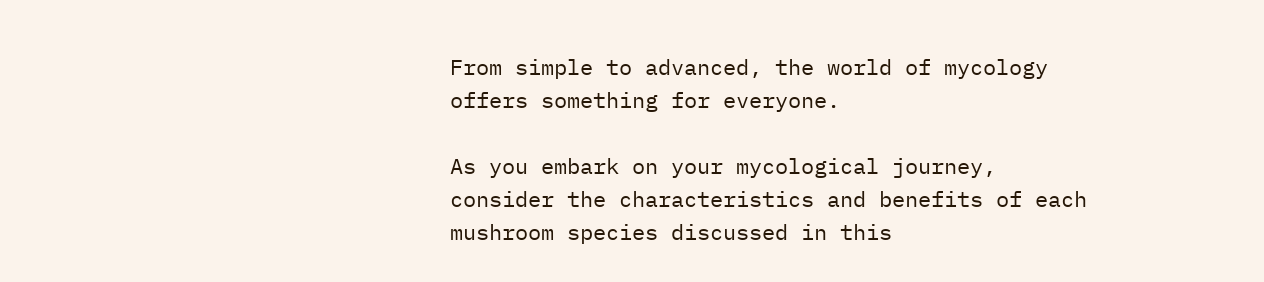From simple to advanced, the world of mycology offers something for everyone.

As you embark on your mycological journey, consider the characteristics and benefits of each mushroom species discussed in this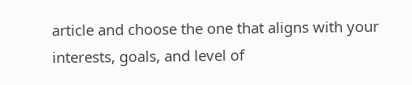article and choose the one that aligns with your interests, goals, and level of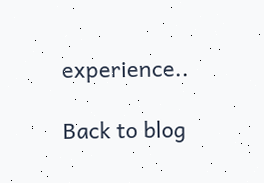experience..

Back to blog